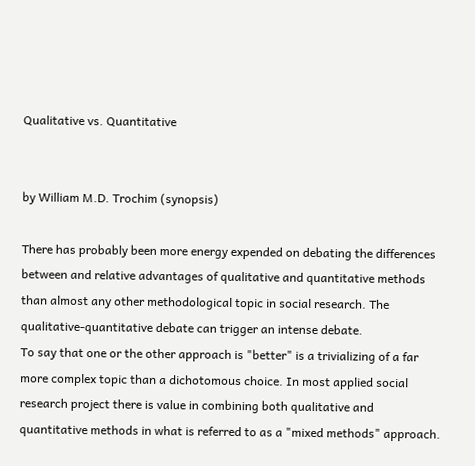Qualitative vs. Quantitative


by William M.D. Trochim (synopsis)

There has probably been more energy expended on debating the differences between and relative advantages of qualitative and quantitative methods than almost any other methodological topic in social research. The qualitative-quantitative debate can trigger an intense debate.
To say that one or the other approach is "better" is a trivializing of a far more complex topic than a dichotomous choice. In most applied social research project there is value in combining both qualitative and quantitative methods in what is referred to as a "mixed methods" approach.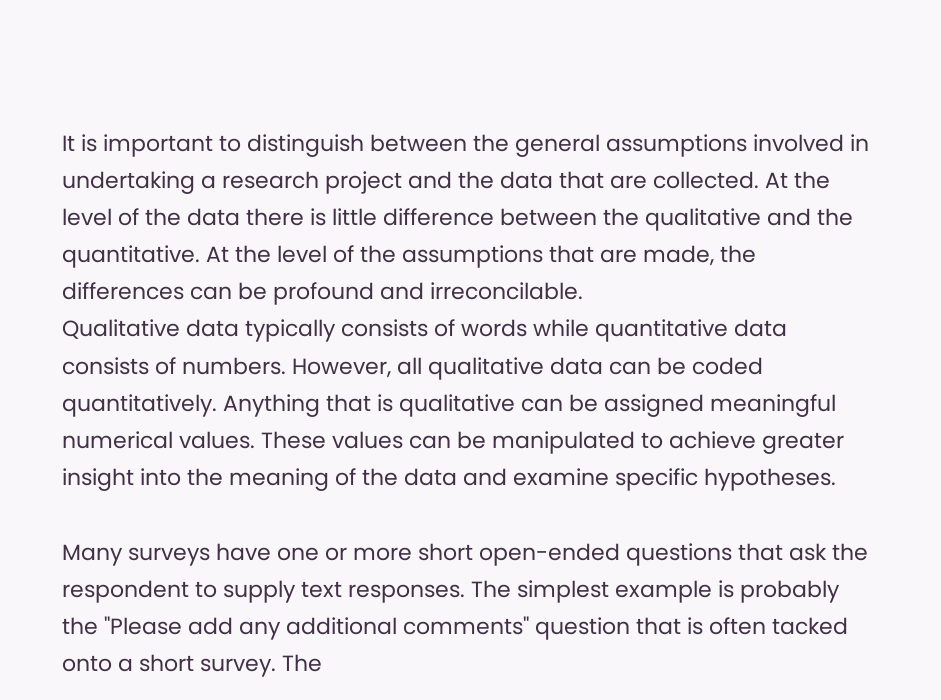It is important to distinguish between the general assumptions involved in undertaking a research project and the data that are collected. At the level of the data there is little difference between the qualitative and the quantitative. At the level of the assumptions that are made, the differences can be profound and irreconcilable.
Qualitative data typically consists of words while quantitative data consists of numbers. However, all qualitative data can be coded quantitatively. Anything that is qualitative can be assigned meaningful numerical values. These values can be manipulated to achieve greater insight into the meaning of the data and examine specific hypotheses.

Many surveys have one or more short open-ended questions that ask the respondent to supply text responses. The simplest example is probably the "Please add any additional comments" question that is often tacked onto a short survey. The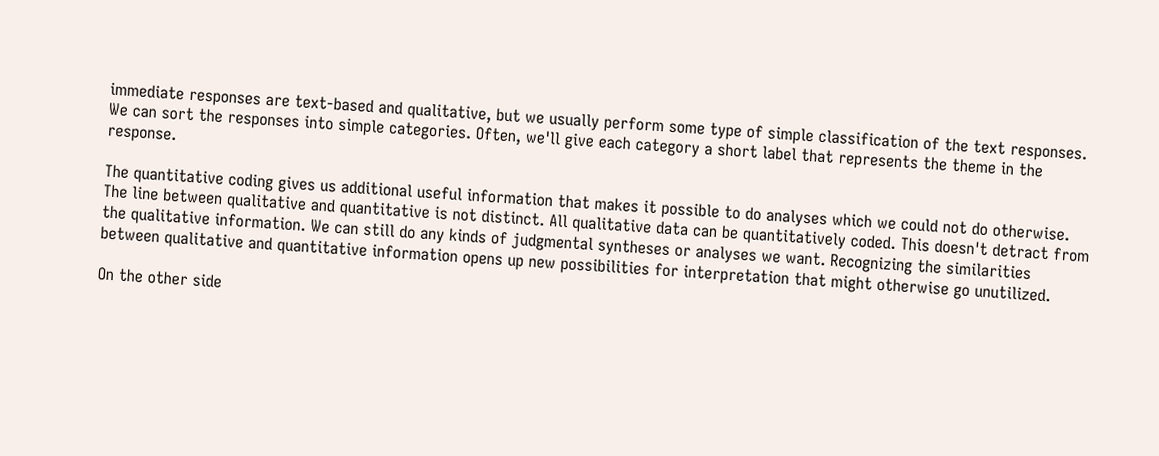immediate responses are text-based and qualitative, but we usually perform some type of simple classification of the text responses. We can sort the responses into simple categories. Often, we'll give each category a short label that represents the theme in the response.

The quantitative coding gives us additional useful information that makes it possible to do analyses which we could not do otherwise. The line between qualitative and quantitative is not distinct. All qualitative data can be quantitatively coded. This doesn't detract from the qualitative information. We can still do any kinds of judgmental syntheses or analyses we want. Recognizing the similarities between qualitative and quantitative information opens up new possibilities for interpretation that might otherwise go unutilized.

On the other side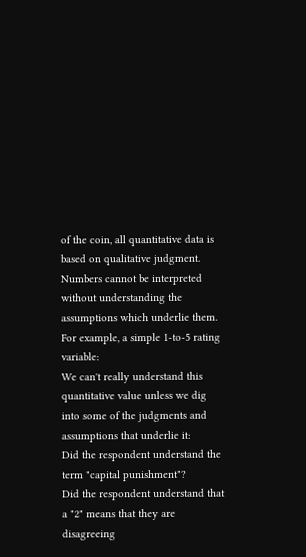of the coin, all quantitative data is based on qualitative judgment. Numbers cannot be interpreted without understanding the assumptions which underlie them. For example, a simple 1-to-5 rating variable:
We can't really understand this quantitative value unless we dig into some of the judgments and assumptions that underlie it:
Did the respondent understand the term "capital punishment"?
Did the respondent understand that a "2" means that they are disagreeing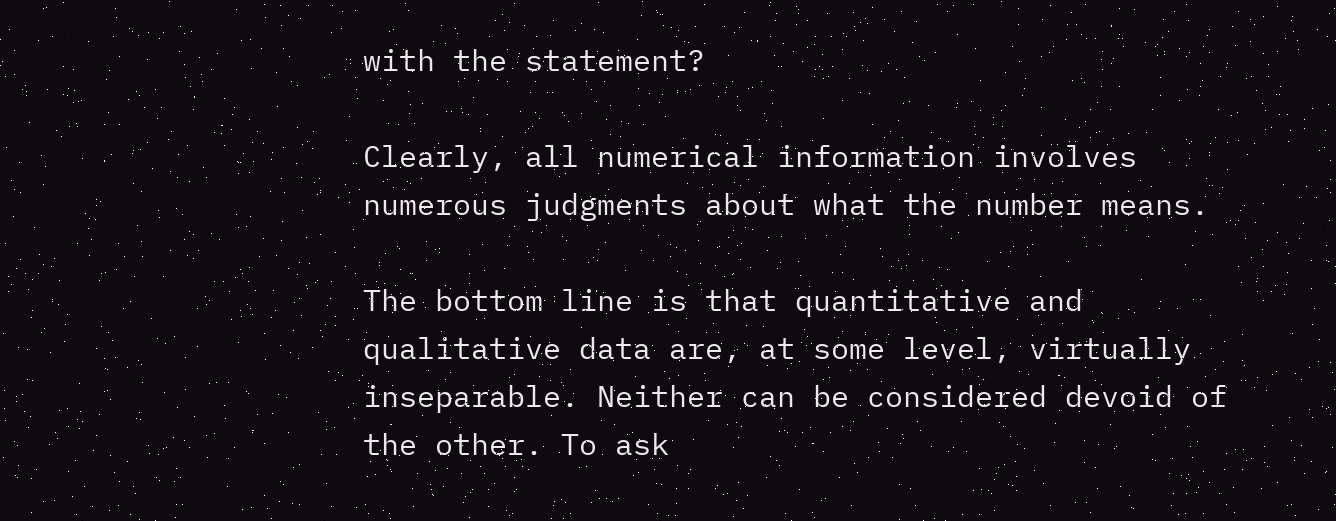with the statement?

Clearly, all numerical information involves numerous judgments about what the number means.

The bottom line is that quantitative and qualitative data are, at some level, virtually inseparable. Neither can be considered devoid of the other. To ask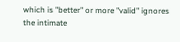which is "better" or more "valid" ignores the intimate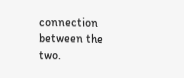connection between the two.